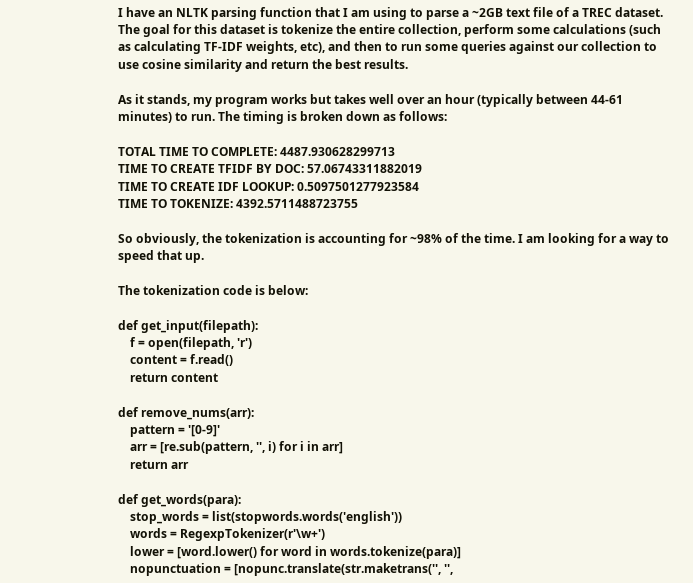I have an NLTK parsing function that I am using to parse a ~2GB text file of a TREC dataset. The goal for this dataset is tokenize the entire collection, perform some calculations (such as calculating TF-IDF weights, etc), and then to run some queries against our collection to use cosine similarity and return the best results.

As it stands, my program works but takes well over an hour (typically between 44-61 minutes) to run. The timing is broken down as follows:

TOTAL TIME TO COMPLETE: 4487.930628299713
TIME TO CREATE TFIDF BY DOC: 57.06743311882019
TIME TO CREATE IDF LOOKUP: 0.5097501277923584
TIME TO TOKENIZE: 4392.5711488723755

So obviously, the tokenization is accounting for ~98% of the time. I am looking for a way to speed that up.

The tokenization code is below:

def get_input(filepath):
    f = open(filepath, 'r')
    content = f.read()
    return content

def remove_nums(arr):
    pattern = '[0-9]'
    arr = [re.sub(pattern, '', i) for i in arr]
    return arr

def get_words(para):
    stop_words = list(stopwords.words('english'))
    words = RegexpTokenizer(r'\w+')
    lower = [word.lower() for word in words.tokenize(para)]
    nopunctuation = [nopunc.translate(str.maketrans('', '',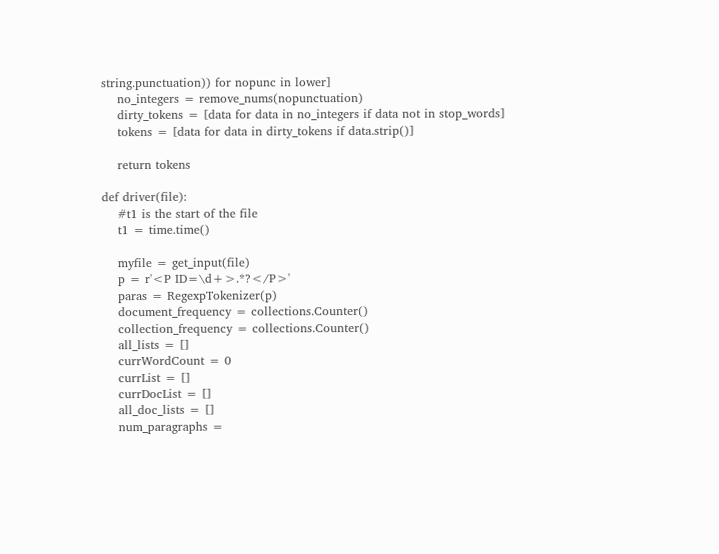string.punctuation)) for nopunc in lower]
    no_integers = remove_nums(nopunctuation)
    dirty_tokens = [data for data in no_integers if data not in stop_words]
    tokens = [data for data in dirty_tokens if data.strip()]

    return tokens

def driver(file):
    #t1 is the start of the file
    t1 = time.time()

    myfile = get_input(file)
    p = r'<P ID=\d+>.*?</P>'
    paras = RegexpTokenizer(p)
    document_frequency = collections.Counter()
    collection_frequency = collections.Counter()
    all_lists = []
    currWordCount = 0
    currList = []
    currDocList = []
    all_doc_lists = []
    num_paragraphs =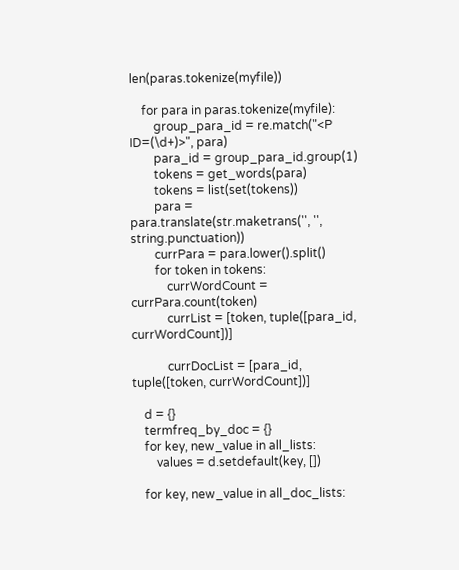len(paras.tokenize(myfile))

    for para in paras.tokenize(myfile):
        group_para_id = re.match("<P ID=(\d+)>", para)
        para_id = group_para_id.group(1)
        tokens = get_words(para)
        tokens = list(set(tokens))
        para = para.translate(str.maketrans('', '', string.punctuation))
        currPara = para.lower().split()
        for token in tokens:
            currWordCount = currPara.count(token)
            currList = [token, tuple([para_id, currWordCount])]

            currDocList = [para_id, tuple([token, currWordCount])]

    d = {}
    termfreq_by_doc = {}
    for key, new_value in all_lists:
        values = d.setdefault(key, [])

    for key, new_value in all_doc_lists: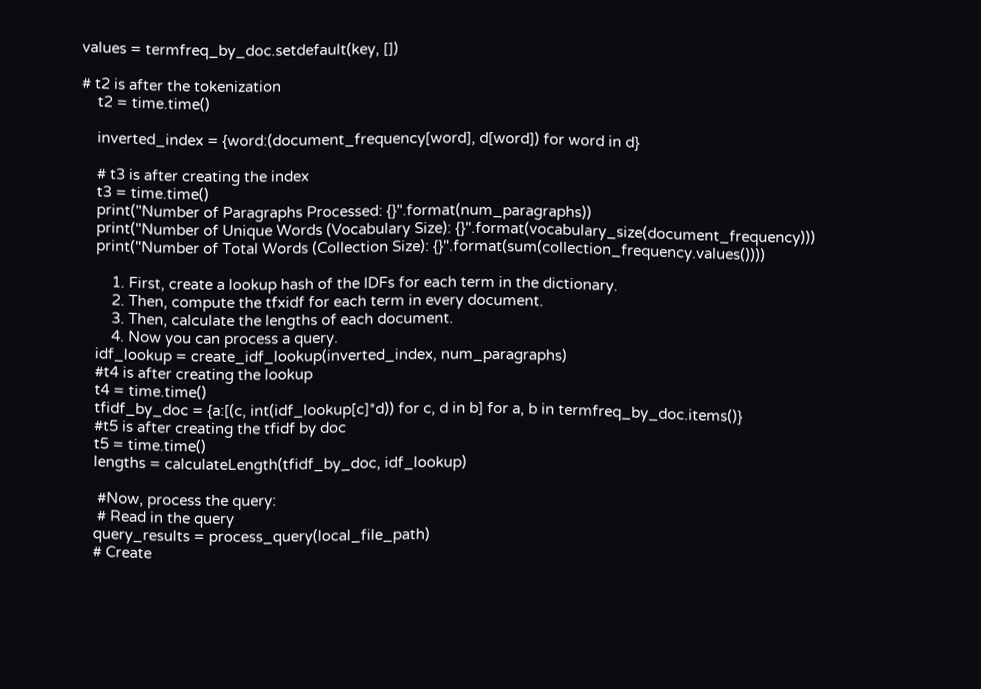values = termfreq_by_doc.setdefault(key, [])

# t2 is after the tokenization
    t2 = time.time()

    inverted_index = {word:(document_frequency[word], d[word]) for word in d}

    # t3 is after creating the index
    t3 = time.time()
    print("Number of Paragraphs Processed: {}".format(num_paragraphs))
    print("Number of Unique Words (Vocabulary Size): {}".format(vocabulary_size(document_frequency)))
    print("Number of Total Words (Collection Size): {}".format(sum(collection_frequency.values())))

        1. First, create a lookup hash of the IDFs for each term in the dictionary.
        2. Then, compute the tfxidf for each term in every document.
        3. Then, calculate the lengths of each document.
        4. Now you can process a query.
    idf_lookup = create_idf_lookup(inverted_index, num_paragraphs)
    #t4 is after creating the lookup
    t4 = time.time()
    tfidf_by_doc = {a:[(c, int(idf_lookup[c]*d)) for c, d in b] for a, b in termfreq_by_doc.items()}
    #t5 is after creating the tfidf by doc
    t5 = time.time()
    lengths = calculateLength(tfidf_by_doc, idf_lookup)

     #Now, process the query:
     # Read in the query
    query_results = process_query(local_file_path)
    # Create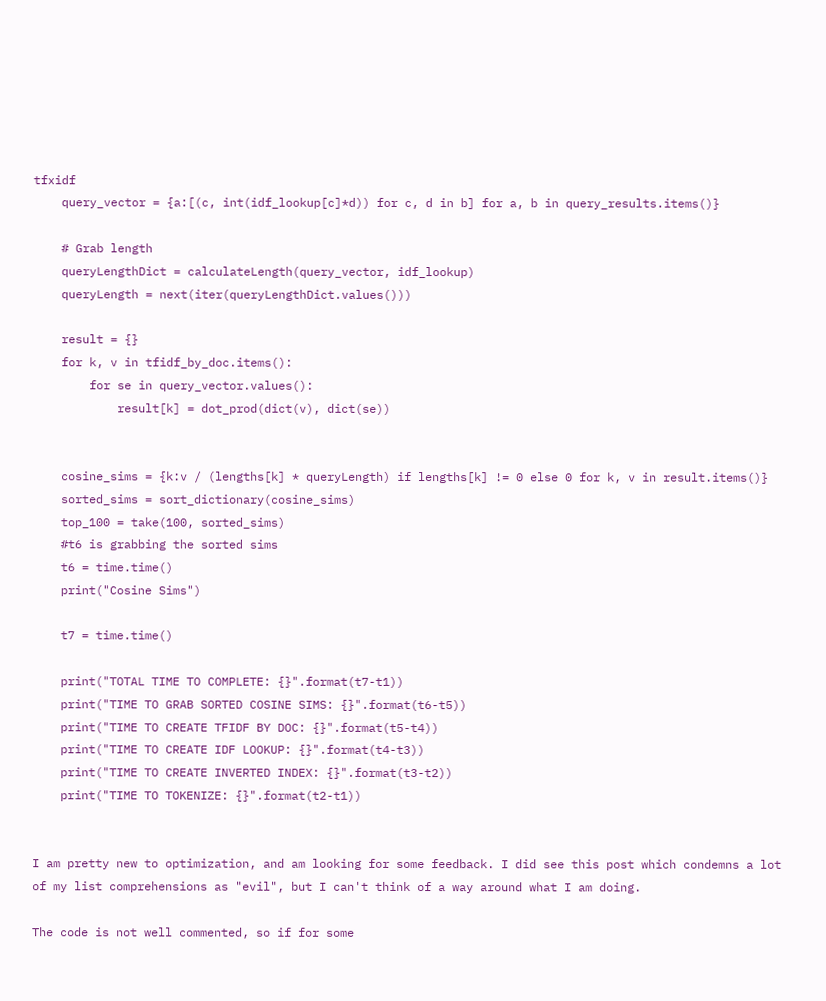tfxidf
    query_vector = {a:[(c, int(idf_lookup[c]*d)) for c, d in b] for a, b in query_results.items()}

    # Grab length
    queryLengthDict = calculateLength(query_vector, idf_lookup)
    queryLength = next(iter(queryLengthDict.values()))

    result = {}
    for k, v in tfidf_by_doc.items():
        for se in query_vector.values():
            result[k] = dot_prod(dict(v), dict(se))


    cosine_sims = {k:v / (lengths[k] * queryLength) if lengths[k] != 0 else 0 for k, v in result.items()}
    sorted_sims = sort_dictionary(cosine_sims)
    top_100 = take(100, sorted_sims)
    #t6 is grabbing the sorted sims
    t6 = time.time()
    print("Cosine Sims")

    t7 = time.time()

    print("TOTAL TIME TO COMPLETE: {}".format(t7-t1))
    print("TIME TO GRAB SORTED COSINE SIMS: {}".format(t6-t5))
    print("TIME TO CREATE TFIDF BY DOC: {}".format(t5-t4))
    print("TIME TO CREATE IDF LOOKUP: {}".format(t4-t3))
    print("TIME TO CREATE INVERTED INDEX: {}".format(t3-t2))
    print("TIME TO TOKENIZE: {}".format(t2-t1))


I am pretty new to optimization, and am looking for some feedback. I did see this post which condemns a lot of my list comprehensions as "evil", but I can't think of a way around what I am doing.

The code is not well commented, so if for some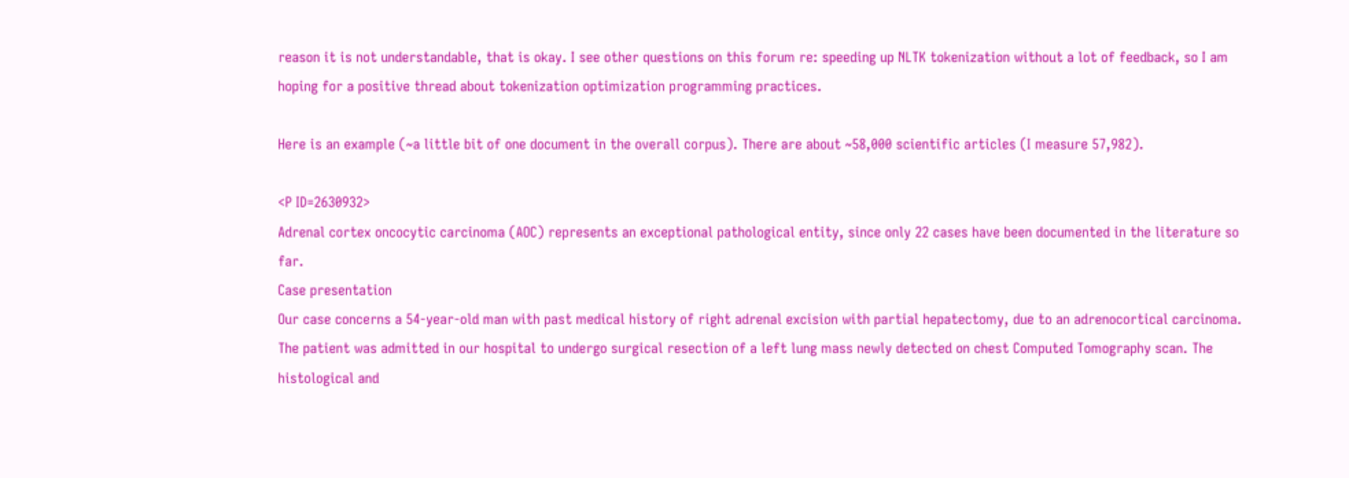reason it is not understandable, that is okay. I see other questions on this forum re: speeding up NLTK tokenization without a lot of feedback, so I am hoping for a positive thread about tokenization optimization programming practices.

Here is an example (~a little bit of one document in the overall corpus). There are about ~58,000 scientific articles (I measure 57,982).

<P ID=2630932>
Adrenal cortex oncocytic carcinoma (AOC) represents an exceptional pathological entity, since only 22 cases have been documented in the literature so far.
Case presentation
Our case concerns a 54-year-old man with past medical history of right adrenal excision with partial hepatectomy, due to an adrenocortical carcinoma. The patient was admitted in our hospital to undergo surgical resection of a left lung mass newly detected on chest Computed Tomography scan. The histological and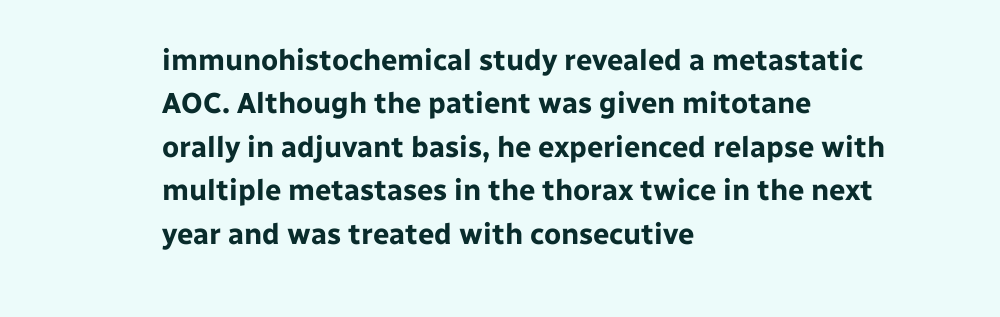immunohistochemical study revealed a metastatic AOC. Although the patient was given mitotane orally in adjuvant basis, he experienced relapse with multiple metastases in the thorax twice in the next year and was treated with consecutive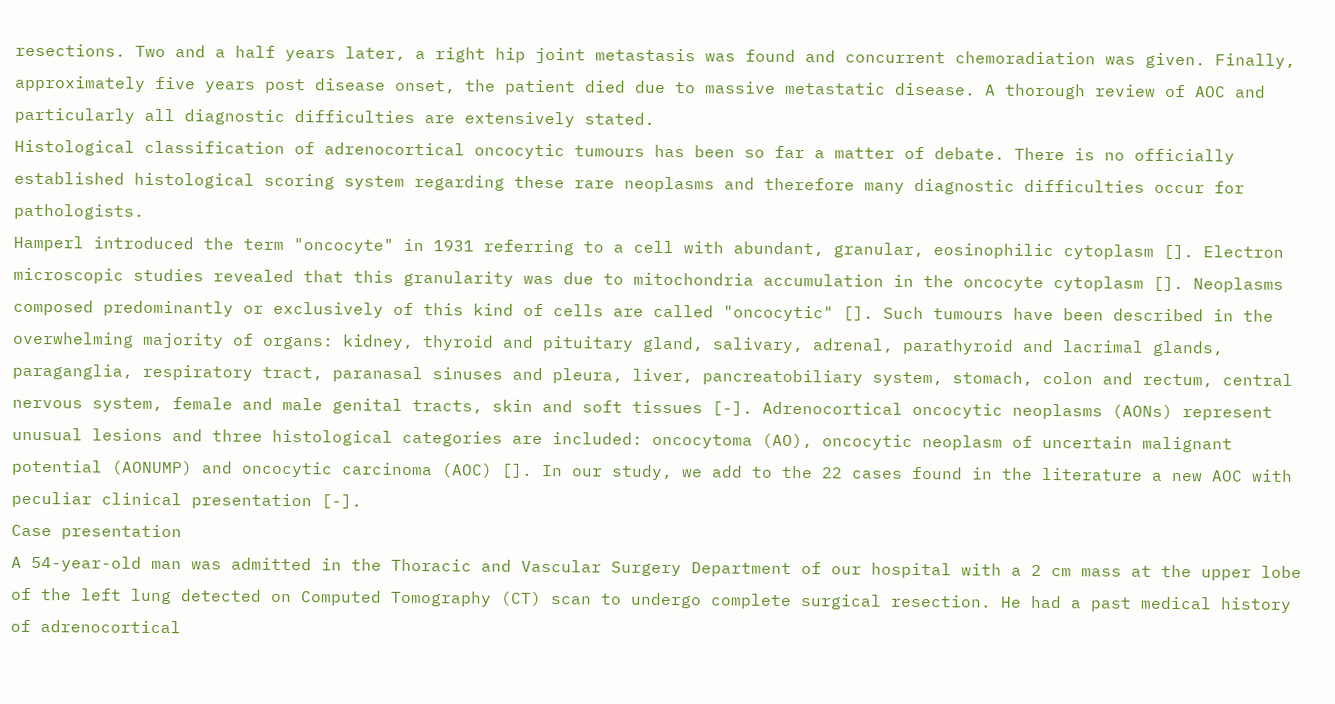resections. Two and a half years later, a right hip joint metastasis was found and concurrent chemoradiation was given. Finally, approximately five years post disease onset, the patient died due to massive metastatic disease. A thorough review of AOC and particularly all diagnostic difficulties are extensively stated.
Histological classification of adrenocortical oncocytic tumours has been so far a matter of debate. There is no officially established histological scoring system regarding these rare neoplasms and therefore many diagnostic difficulties occur for pathologists.
Hamperl introduced the term "oncocyte" in 1931 referring to a cell with abundant, granular, eosinophilic cytoplasm []. Electron microscopic studies revealed that this granularity was due to mitochondria accumulation in the oncocyte cytoplasm []. Neoplasms composed predominantly or exclusively of this kind of cells are called "oncocytic" []. Such tumours have been described in the overwhelming majority of organs: kidney, thyroid and pituitary gland, salivary, adrenal, parathyroid and lacrimal glands, paraganglia, respiratory tract, paranasal sinuses and pleura, liver, pancreatobiliary system, stomach, colon and rectum, central nervous system, female and male genital tracts, skin and soft tissues [-]. Adrenocortical oncocytic neoplasms (AONs) represent unusual lesions and three histological categories are included: oncocytoma (AO), oncocytic neoplasm of uncertain malignant potential (AONUMP) and oncocytic carcinoma (AOC) []. In our study, we add to the 22 cases found in the literature a new AOC with peculiar clinical presentation [-].
Case presentation
A 54-year-old man was admitted in the Thoracic and Vascular Surgery Department of our hospital with a 2 cm mass at the upper lobe of the left lung detected on Computed Tomography (CT) scan to undergo complete surgical resection. He had a past medical history of adrenocortical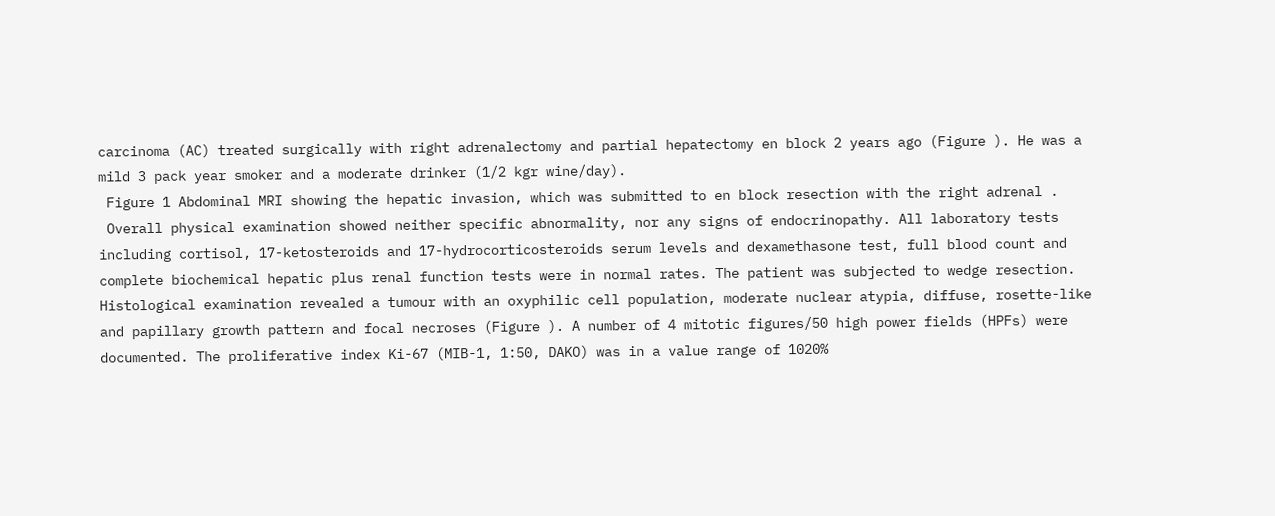carcinoma (AC) treated surgically with right adrenalectomy and partial hepatectomy en block 2 years ago (Figure ). He was a mild 3 pack year smoker and a moderate drinker (1/2 kgr wine/day).
 Figure 1 Abdominal MRI showing the hepatic invasion, which was submitted to en block resection with the right adrenal .
 Overall physical examination showed neither specific abnormality, nor any signs of endocrinopathy. All laboratory tests including cortisol, 17-ketosteroids and 17-hydrocorticosteroids serum levels and dexamethasone test, full blood count and complete biochemical hepatic plus renal function tests were in normal rates. The patient was subjected to wedge resection. Histological examination revealed a tumour with an oxyphilic cell population, moderate nuclear atypia, diffuse, rosette-like and papillary growth pattern and focal necroses (Figure ). A number of 4 mitotic figures/50 high power fields (HPFs) were documented. The proliferative index Ki-67 (MIB-1, 1:50, DAKO) was in a value range of 1020%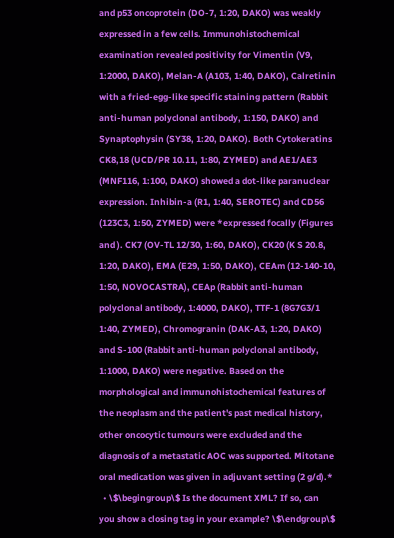and p53 oncoprotein (DO-7, 1:20, DAKO) was weakly expressed in a few cells. Immunohistochemical examination revealed positivity for Vimentin (V9, 1:2000, DAKO), Melan-A (A103, 1:40, DAKO), Calretinin with a fried-egg-like specific staining pattern (Rabbit anti-human polyclonal antibody, 1:150, DAKO) and Synaptophysin (SY38, 1:20, DAKO). Both Cytokeratins CK8,18 (UCD/PR 10.11, 1:80, ZYMED) and AE1/AE3 (MNF116, 1:100, DAKO) showed a dot-like paranuclear expression. Inhibin-a (R1, 1:40, SEROTEC) and CD56 (123C3, 1:50, ZYMED) were *expressed focally (Figures and ). CK7 (OV-TL 12/30, 1:60, DAKO), CK20 (K S 20.8, 1:20, DAKO), EMA (E29, 1:50, DAKO), CEAm (12-140-10, 1:50, NOVOCASTRA), CEAp (Rabbit anti-human polyclonal antibody, 1:4000, DAKO), TTF-1 (8G7G3/1 1:40, ZYMED), Chromogranin (DAK-A3, 1:20, DAKO) and S-100 (Rabbit anti-human polyclonal antibody, 1:1000, DAKO) were negative. Based on the morphological and immunohistochemical features of the neoplasm and the patient's past medical history, other oncocytic tumours were excluded and the diagnosis of a metastatic AOC was supported. Mitotane oral medication was given in adjuvant setting (2 g/d).*
  • \$\begingroup\$ Is the document XML? If so, can you show a closing tag in your example? \$\endgroup\$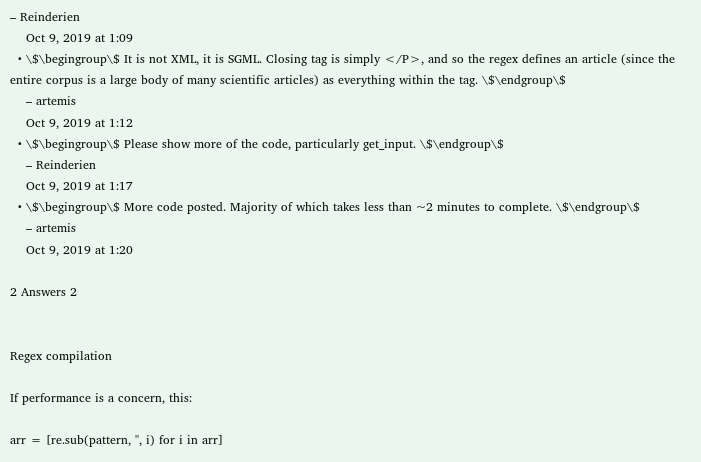– Reinderien
    Oct 9, 2019 at 1:09
  • \$\begingroup\$ It is not XML, it is SGML. Closing tag is simply </P>, and so the regex defines an article (since the entire corpus is a large body of many scientific articles) as everything within the tag. \$\endgroup\$
    – artemis
    Oct 9, 2019 at 1:12
  • \$\begingroup\$ Please show more of the code, particularly get_input. \$\endgroup\$
    – Reinderien
    Oct 9, 2019 at 1:17
  • \$\begingroup\$ More code posted. Majority of which takes less than ~2 minutes to complete. \$\endgroup\$
    – artemis
    Oct 9, 2019 at 1:20

2 Answers 2


Regex compilation

If performance is a concern, this:

arr = [re.sub(pattern, '', i) for i in arr]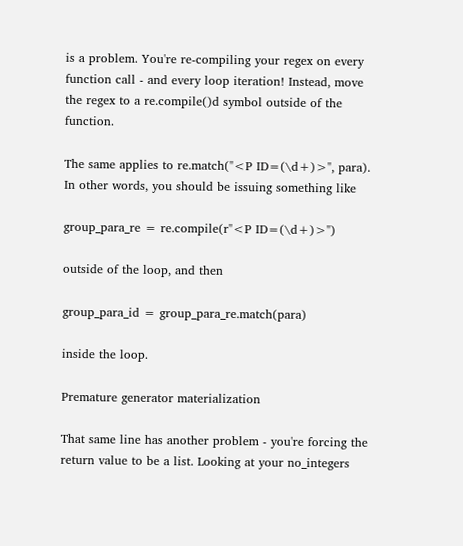is a problem. You're re-compiling your regex on every function call - and every loop iteration! Instead, move the regex to a re.compile()d symbol outside of the function.

The same applies to re.match("<P ID=(\d+)>", para). In other words, you should be issuing something like

group_para_re = re.compile(r"<P ID=(\d+)>")

outside of the loop, and then

group_para_id = group_para_re.match(para)

inside the loop.

Premature generator materialization

That same line has another problem - you're forcing the return value to be a list. Looking at your no_integers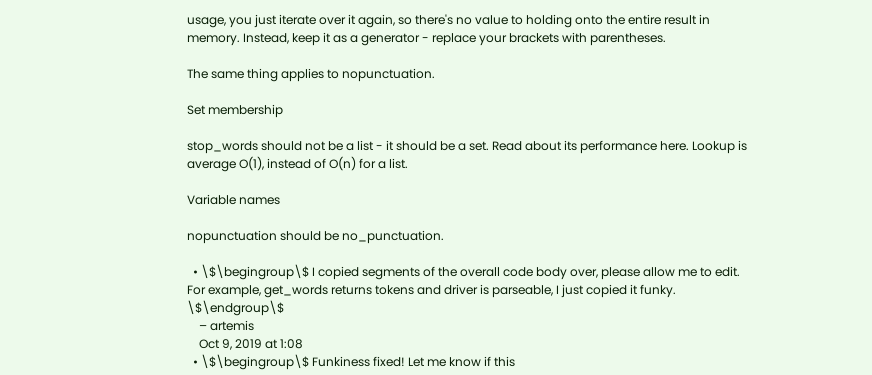usage, you just iterate over it again, so there's no value to holding onto the entire result in memory. Instead, keep it as a generator - replace your brackets with parentheses.

The same thing applies to nopunctuation.

Set membership

stop_words should not be a list - it should be a set. Read about its performance here. Lookup is average O(1), instead of O(n) for a list.

Variable names

nopunctuation should be no_punctuation.

  • \$\begingroup\$ I copied segments of the overall code body over, please allow me to edit. For example, get_words returns tokens and driver is parseable, I just copied it funky. \$\endgroup\$
    – artemis
    Oct 9, 2019 at 1:08
  • \$\begingroup\$ Funkiness fixed! Let me know if this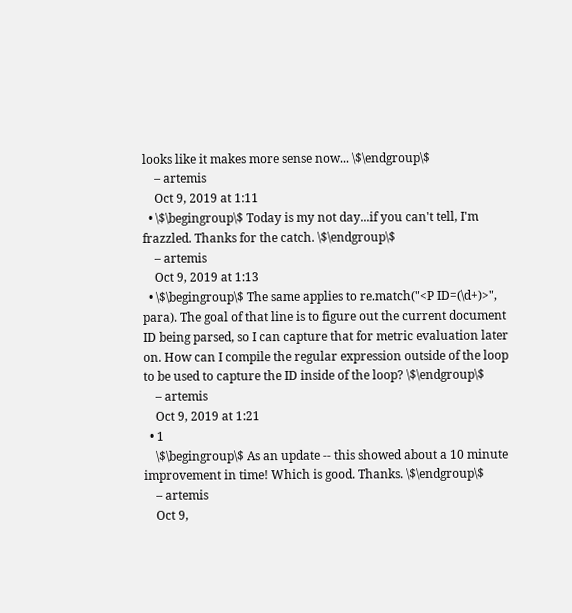looks like it makes more sense now... \$\endgroup\$
    – artemis
    Oct 9, 2019 at 1:11
  • \$\begingroup\$ Today is my not day...if you can't tell, I'm frazzled. Thanks for the catch. \$\endgroup\$
    – artemis
    Oct 9, 2019 at 1:13
  • \$\begingroup\$ The same applies to re.match("<P ID=(\d+)>", para). The goal of that line is to figure out the current document ID being parsed, so I can capture that for metric evaluation later on. How can I compile the regular expression outside of the loop to be used to capture the ID inside of the loop? \$\endgroup\$
    – artemis
    Oct 9, 2019 at 1:21
  • 1
    \$\begingroup\$ As an update -- this showed about a 10 minute improvement in time! Which is good. Thanks. \$\endgroup\$
    – artemis
    Oct 9,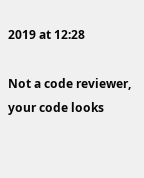2019 at 12:28

Not a code reviewer, your code looks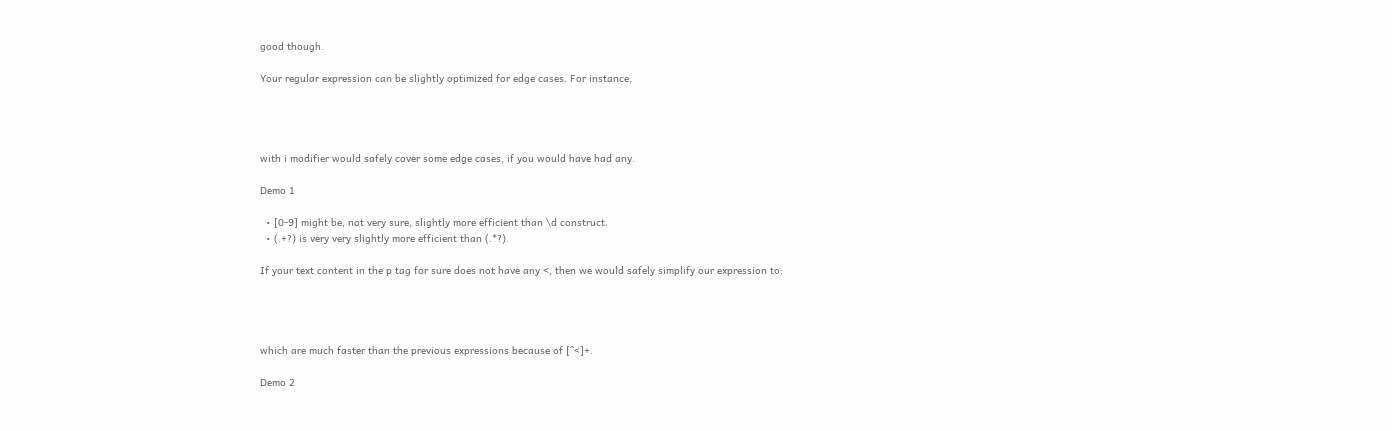good though.

Your regular expression can be slightly optimized for edge cases. For instance,




with i modifier would safely cover some edge cases, if you would have had any.

Demo 1

  • [0-9] might be, not very sure, slightly more efficient than \d construct.
  • (.+?) is very very slightly more efficient than (.*?).

If your text content in the p tag for sure does not have any <, then we would safely simplify our expression to:




which are much faster than the previous expressions because of [^<]+.

Demo 2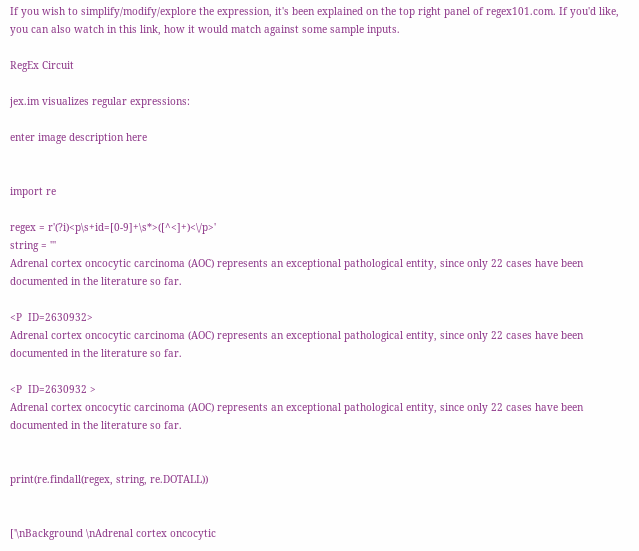If you wish to simplify/modify/explore the expression, it's been explained on the top right panel of regex101.com. If you'd like, you can also watch in this link, how it would match against some sample inputs.

RegEx Circuit

jex.im visualizes regular expressions:

enter image description here


import re

regex = r'(?i)<p\s+id=[0-9]+\s*>([^<]+)<\/p>'
string = '''
Adrenal cortex oncocytic carcinoma (AOC) represents an exceptional pathological entity, since only 22 cases have been documented in the literature so far.

<P  ID=2630932>
Adrenal cortex oncocytic carcinoma (AOC) represents an exceptional pathological entity, since only 22 cases have been documented in the literature so far.

<P  ID=2630932 >
Adrenal cortex oncocytic carcinoma (AOC) represents an exceptional pathological entity, since only 22 cases have been documented in the literature so far.


print(re.findall(regex, string, re.DOTALL))


['\nBackground \nAdrenal cortex oncocytic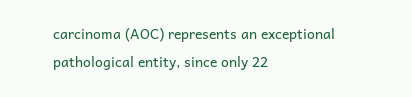carcinoma (AOC) represents an exceptional pathological entity, since only 22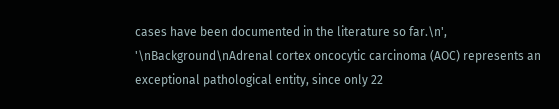cases have been documented in the literature so far.\n', '\nBackground\nAdrenal cortex oncocytic carcinoma (AOC) represents an exceptional pathological entity, since only 22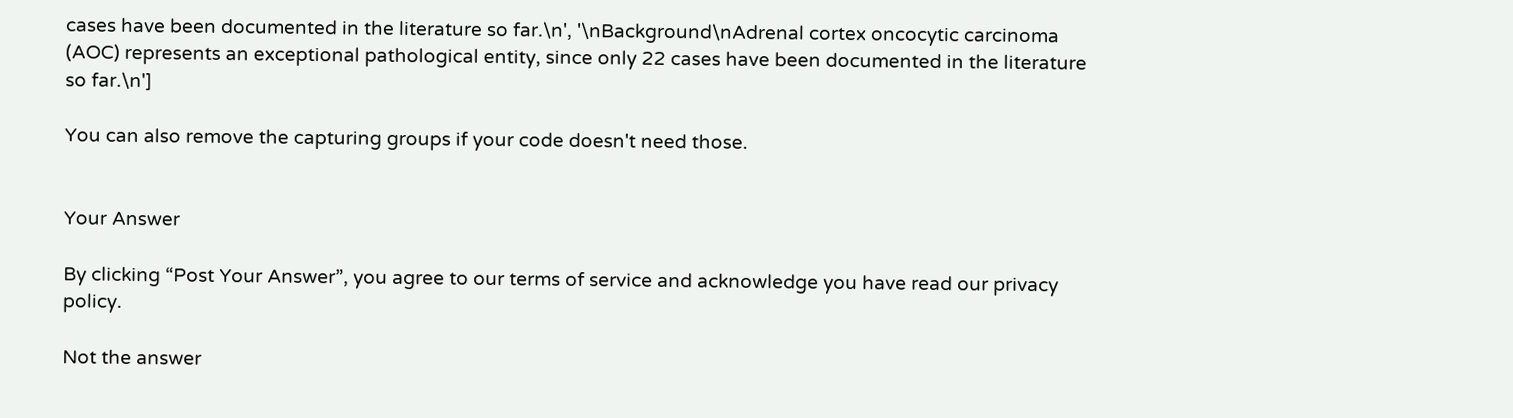cases have been documented in the literature so far.\n', '\nBackground\nAdrenal cortex oncocytic carcinoma (AOC) represents an exceptional pathological entity, since only 22 cases have been documented in the literature so far.\n']

You can also remove the capturing groups if your code doesn't need those.


Your Answer

By clicking “Post Your Answer”, you agree to our terms of service and acknowledge you have read our privacy policy.

Not the answer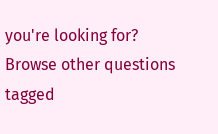you're looking for? Browse other questions tagged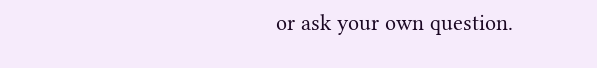or ask your own question.